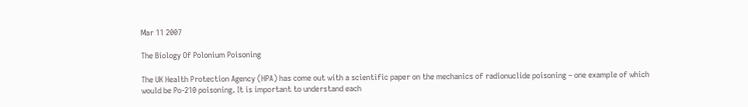Mar 11 2007

The Biology Of Polonium Poisoning

The UK Health Protection Agency (HPA) has come out with a scientific paper on the mechanics of radionuclide poisoning – one example of which would be Po-210 poisoning. It is important to understand each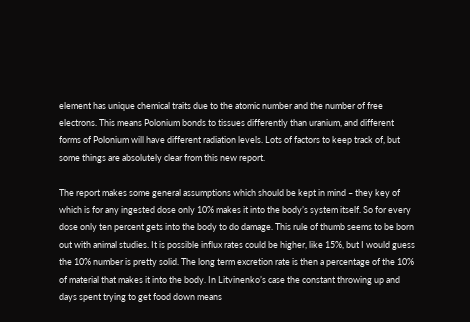element has unique chemical traits due to the atomic number and the number of free electrons. This means Polonium bonds to tissues differently than uranium, and different forms of Polonium will have different radiation levels. Lots of factors to keep track of, but some things are absolutely clear from this new report.

The report makes some general assumptions which should be kept in mind – they key of which is for any ingested dose only 10% makes it into the body’s system itself. So for every dose only ten percent gets into the body to do damage. This rule of thumb seems to be born out with animal studies. It is possible influx rates could be higher, like 15%, but I would guess the 10% number is pretty solid. The long term excretion rate is then a percentage of the 10% of material that makes it into the body. In Litvinenko’s case the constant throwing up and days spent trying to get food down means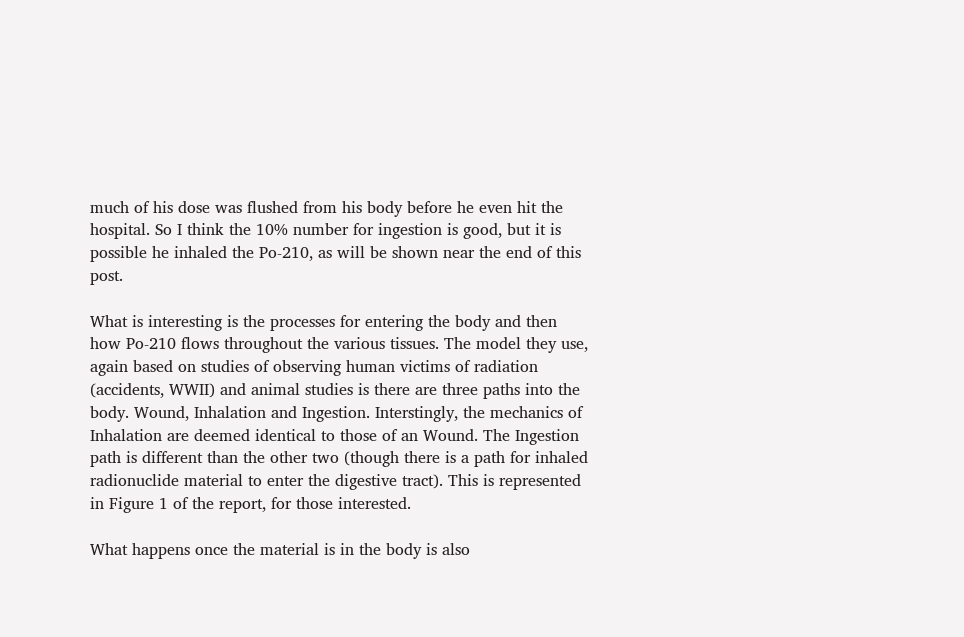much of his dose was flushed from his body before he even hit the hospital. So I think the 10% number for ingestion is good, but it is possible he inhaled the Po-210, as will be shown near the end of this post.

What is interesting is the processes for entering the body and then how Po-210 flows throughout the various tissues. The model they use, again based on studies of observing human victims of radiation (accidents, WWII) and animal studies is there are three paths into the body. Wound, Inhalation and Ingestion. Interstingly, the mechanics of Inhalation are deemed identical to those of an Wound. The Ingestion path is different than the other two (though there is a path for inhaled radionuclide material to enter the digestive tract). This is represented in Figure 1 of the report, for those interested.

What happens once the material is in the body is also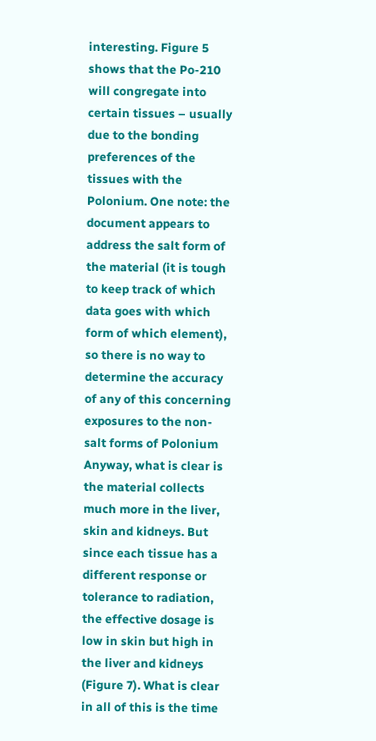interesting. Figure 5 shows that the Po-210 will congregate into certain tissues – usually due to the bonding preferences of the tissues with the Polonium. One note: the document appears to address the salt form of the material (it is tough to keep track of which data goes with which form of which element), so there is no way to determine the accuracy of any of this concerning exposures to the non-salt forms of Polonium Anyway, what is clear is the material collects much more in the liver, skin and kidneys. But since each tissue has a different response or tolerance to radiation, the effective dosage is low in skin but high in the liver and kidneys (Figure 7). What is clear in all of this is the time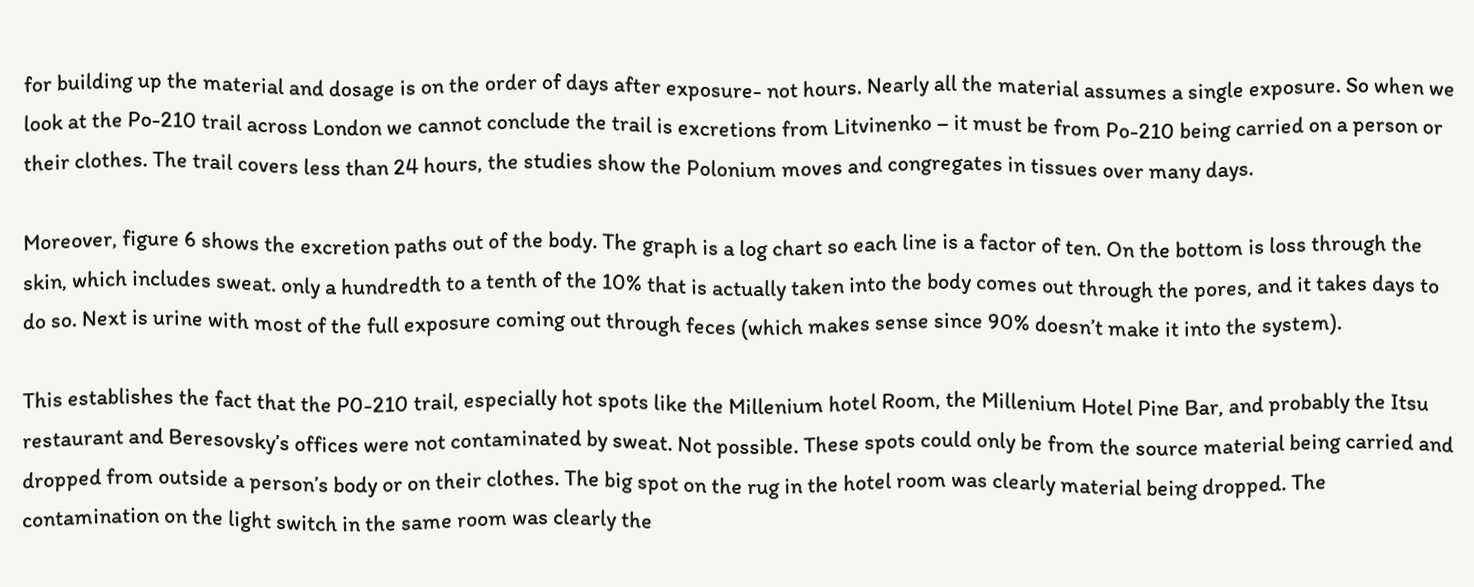for building up the material and dosage is on the order of days after exposure- not hours. Nearly all the material assumes a single exposure. So when we look at the Po-210 trail across London we cannot conclude the trail is excretions from Litvinenko – it must be from Po-210 being carried on a person or their clothes. The trail covers less than 24 hours, the studies show the Polonium moves and congregates in tissues over many days.

Moreover, figure 6 shows the excretion paths out of the body. The graph is a log chart so each line is a factor of ten. On the bottom is loss through the skin, which includes sweat. only a hundredth to a tenth of the 10% that is actually taken into the body comes out through the pores, and it takes days to do so. Next is urine with most of the full exposure coming out through feces (which makes sense since 90% doesn’t make it into the system).

This establishes the fact that the P0-210 trail, especially hot spots like the Millenium hotel Room, the Millenium Hotel Pine Bar, and probably the Itsu restaurant and Beresovsky’s offices were not contaminated by sweat. Not possible. These spots could only be from the source material being carried and dropped from outside a person’s body or on their clothes. The big spot on the rug in the hotel room was clearly material being dropped. The contamination on the light switch in the same room was clearly the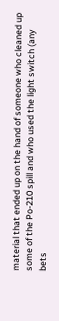material that ended up on the hand of someone who cleaned up some of the Po-210 spill and who used the light switch (any bets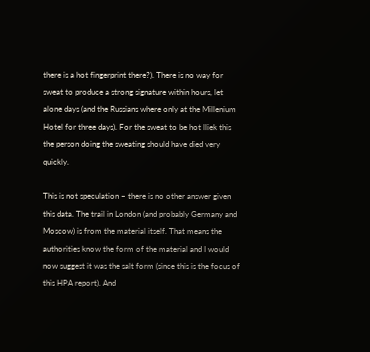there is a hot fingerprint there?). There is no way for sweat to produce a strong signature within hours, let alone days (and the Russians where only at the Millenium Hotel for three days). For the sweat to be hot lliek this the person doing the sweating should have died very quickly.

This is not speculation – there is no other answer given this data. The trail in London (and probably Germany and Moscow) is from the material itself. That means the authorities know the form of the material and I would now suggest it was the salt form (since this is the focus of this HPA report). And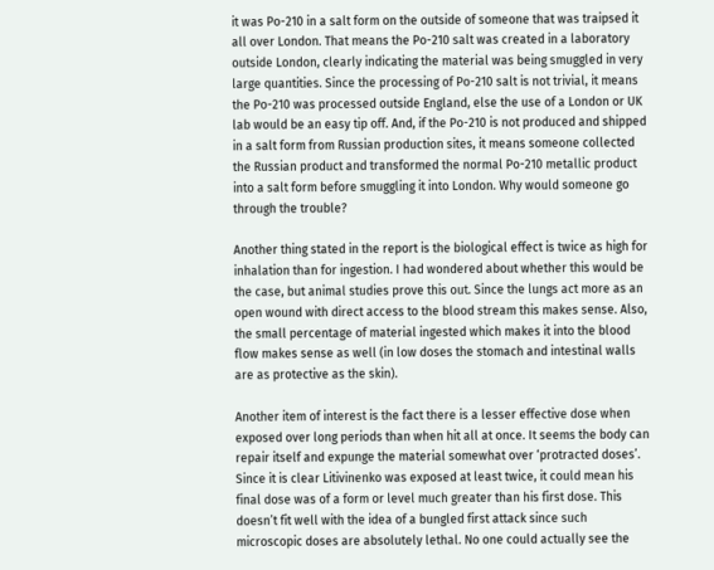it was Po-210 in a salt form on the outside of someone that was traipsed it all over London. That means the Po-210 salt was created in a laboratory outside London, clearly indicating the material was being smuggled in very large quantities. Since the processing of Po-210 salt is not trivial, it means the Po-210 was processed outside England, else the use of a London or UK lab would be an easy tip off. And, if the Po-210 is not produced and shipped in a salt form from Russian production sites, it means someone collected the Russian product and transformed the normal Po-210 metallic product into a salt form before smuggling it into London. Why would someone go through the trouble?

Another thing stated in the report is the biological effect is twice as high for inhalation than for ingestion. I had wondered about whether this would be the case, but animal studies prove this out. Since the lungs act more as an open wound with direct access to the blood stream this makes sense. Also, the small percentage of material ingested which makes it into the blood flow makes sense as well (in low doses the stomach and intestinal walls are as protective as the skin).

Another item of interest is the fact there is a lesser effective dose when exposed over long periods than when hit all at once. It seems the body can repair itself and expunge the material somewhat over ‘protracted doses’. Since it is clear Litivinenko was exposed at least twice, it could mean his final dose was of a form or level much greater than his first dose. This doesn’t fit well with the idea of a bungled first attack since such microscopic doses are absolutely lethal. No one could actually see the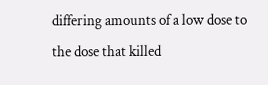differing amounts of a low dose to the dose that killed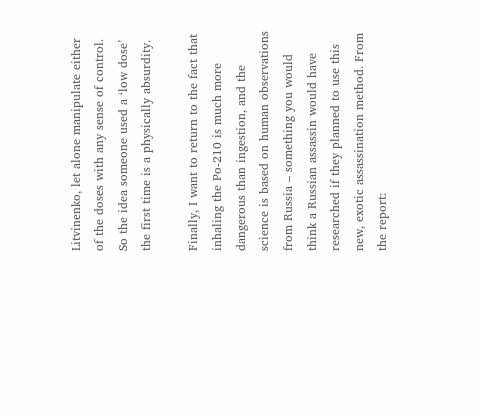Litvinenko, let alone manipulate either of the doses with any sense of control. So the idea someone used a ‘low dose’ the first time is a physically absurdity.

Finally, I want to return to the fact that inhaling the Po-210 is much more dangerous than ingestion, and the science is based on human observations from Russia – something you would think a Russian assassin would have researched if they planned to use this new, exotic assassination method. From the report: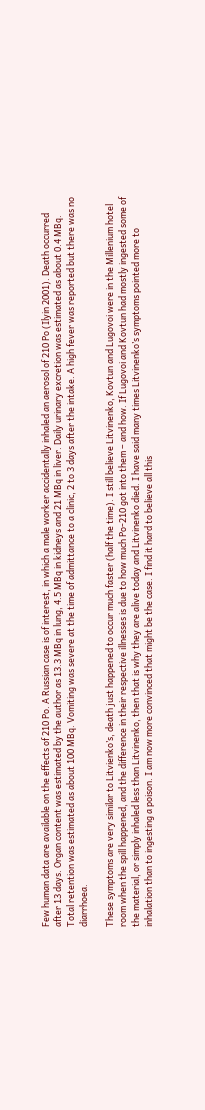Few human data are available on the effects of 210 Po. A Russian case is of interest, in which a male worker accidentally inhaled an aerosol of 210 Po (Ilyin 2001). Death occurred after 13 days. Organ content was estimated by the author as 13.3 MBq in lung, 4.5 MBq in kidneys and 21 MBq in liver. Daily urinary excretion was estimated as about 0.4 MBq. Total retention was estimated as about 100 MBq. Vomiting was severe at the time of admittance to a clinic, 2 to 3 days after the intake. A high fever was reported but there was no diarrhoea.

These symptoms are very similar to Litvienko’s, death just happened to occur much faster (half the time). I still believe Litvinenko, Kovtun and Lugovoi were in the Millenium hotel room when the spill happened, and the difference in their respective illnesses is due to how much Po-210 got into them – and how. If Lugovoi and Kovtun had mostly ingested some of the material, or simply inhaled less than Litvinenko, then that is why they are alive today and Litvinenko died. I have said many times Litvinenko’s symptoms pointed more to inhalation than to ingesting a poison. I am now more convinced that might be the case. I find it hard to believe all this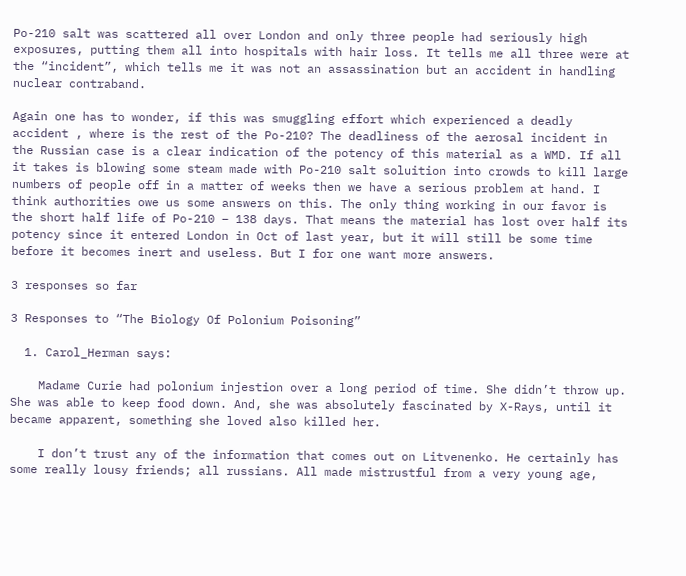Po-210 salt was scattered all over London and only three people had seriously high exposures, putting them all into hospitals with hair loss. It tells me all three were at the “incident”, which tells me it was not an assassination but an accident in handling nuclear contraband.

Again one has to wonder, if this was smuggling effort which experienced a deadly accident , where is the rest of the Po-210? The deadliness of the aerosal incident in the Russian case is a clear indication of the potency of this material as a WMD. If all it takes is blowing some steam made with Po-210 salt soluition into crowds to kill large numbers of people off in a matter of weeks then we have a serious problem at hand. I think authorities owe us some answers on this. The only thing working in our favor is the short half life of Po-210 – 138 days. That means the material has lost over half its potency since it entered London in Oct of last year, but it will still be some time before it becomes inert and useless. But I for one want more answers.

3 responses so far

3 Responses to “The Biology Of Polonium Poisoning”

  1. Carol_Herman says:

    Madame Curie had polonium injestion over a long period of time. She didn’t throw up. She was able to keep food down. And, she was absolutely fascinated by X-Rays, until it became apparent, something she loved also killed her.

    I don’t trust any of the information that comes out on Litvenenko. He certainly has some really lousy friends; all russians. All made mistrustful from a very young age,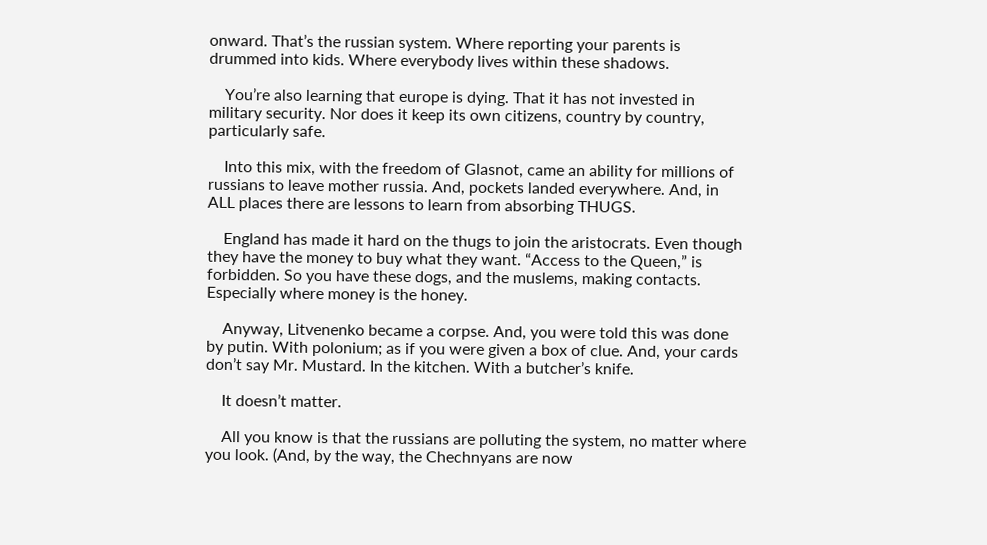onward. That’s the russian system. Where reporting your parents is drummed into kids. Where everybody lives within these shadows.

    You’re also learning that europe is dying. That it has not invested in military security. Nor does it keep its own citizens, country by country, particularly safe.

    Into this mix, with the freedom of Glasnot, came an ability for millions of russians to leave mother russia. And, pockets landed everywhere. And, in ALL places there are lessons to learn from absorbing THUGS.

    England has made it hard on the thugs to join the aristocrats. Even though they have the money to buy what they want. “Access to the Queen,” is forbidden. So you have these dogs, and the muslems, making contacts. Especially where money is the honey.

    Anyway, Litvenenko became a corpse. And, you were told this was done by putin. With polonium; as if you were given a box of clue. And, your cards don’t say Mr. Mustard. In the kitchen. With a butcher’s knife.

    It doesn’t matter.

    All you know is that the russians are polluting the system, no matter where you look. (And, by the way, the Chechnyans are now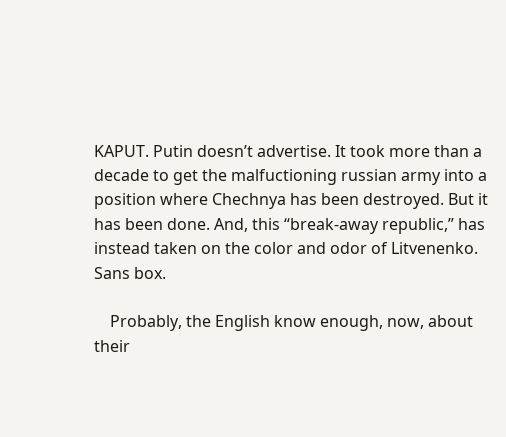KAPUT. Putin doesn’t advertise. It took more than a decade to get the malfuctioning russian army into a position where Chechnya has been destroyed. But it has been done. And, this “break-away republic,” has instead taken on the color and odor of Litvenenko. Sans box.

    Probably, the English know enough, now, about their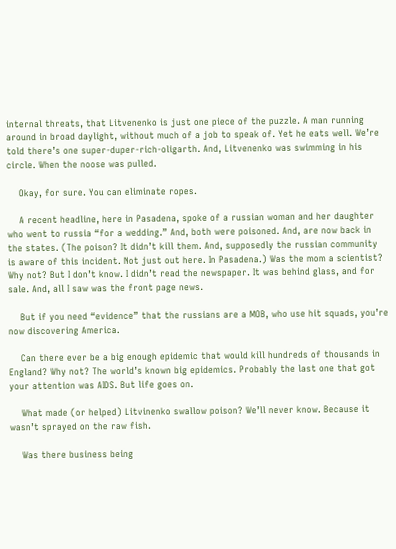internal threats, that Litvenenko is just one piece of the puzzle. A man running around in broad daylight, without much of a job to speak of. Yet he eats well. We’re told there’s one super-duper-rich-oligarth. And, Litvenenko was swimming in his circle. When the noose was pulled.

    Okay, for sure. You can eliminate ropes.

    A recent headline, here in Pasadena, spoke of a russian woman and her daughter who went to russia “for a wedding.” And, both were poisoned. And, are now back in the states. (The poison? It didn’t kill them. And, supposedly the russian community is aware of this incident. Not just out here. In Pasadena.) Was the mom a scientist? Why not? But I don’t know. I didn’t read the newspaper. It was behind glass, and for sale. And, all I saw was the front page news.

    But if you need “evidence” that the russians are a MOB, who use hit squads, you’re now discovering America.

    Can there ever be a big enough epidemic that would kill hundreds of thousands in England? Why not? The world’s known big epidemics. Probably the last one that got your attention was AIDS. But life goes on.

    What made (or helped) Litvinenko swallow poison? We’ll never know. Because it wasn’t sprayed on the raw fish.

    Was there business being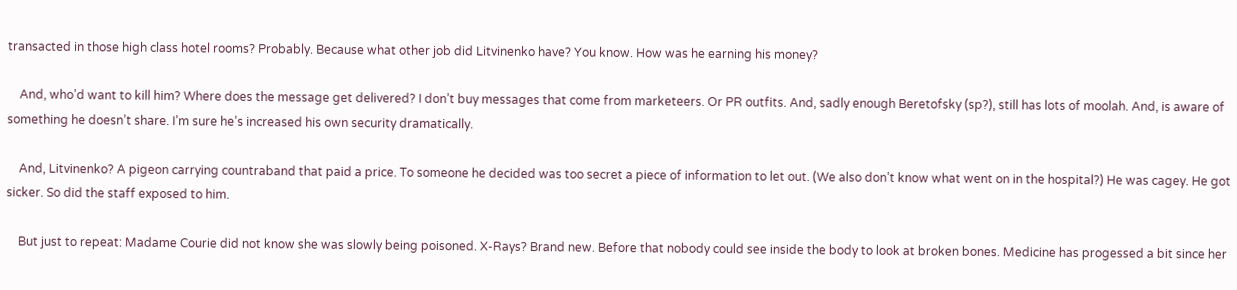transacted in those high class hotel rooms? Probably. Because what other job did Litvinenko have? You know. How was he earning his money?

    And, who’d want to kill him? Where does the message get delivered? I don’t buy messages that come from marketeers. Or PR outfits. And, sadly enough Beretofsky (sp?), still has lots of moolah. And, is aware of something he doesn’t share. I’m sure he’s increased his own security dramatically.

    And, Litvinenko? A pigeon carrying countraband that paid a price. To someone he decided was too secret a piece of information to let out. (We also don’t know what went on in the hospital?) He was cagey. He got sicker. So did the staff exposed to him.

    But just to repeat: Madame Courie did not know she was slowly being poisoned. X-Rays? Brand new. Before that nobody could see inside the body to look at broken bones. Medicine has progessed a bit since her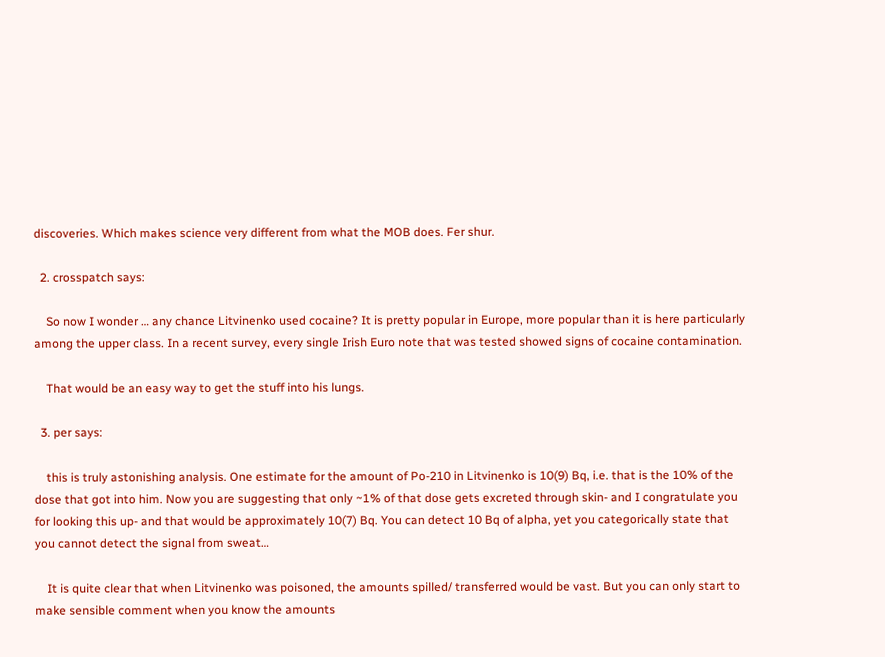discoveries. Which makes science very different from what the MOB does. Fer shur.

  2. crosspatch says:

    So now I wonder … any chance Litvinenko used cocaine? It is pretty popular in Europe, more popular than it is here particularly among the upper class. In a recent survey, every single Irish Euro note that was tested showed signs of cocaine contamination.

    That would be an easy way to get the stuff into his lungs.

  3. per says:

    this is truly astonishing analysis. One estimate for the amount of Po-210 in Litvinenko is 10(9) Bq, i.e. that is the 10% of the dose that got into him. Now you are suggesting that only ~1% of that dose gets excreted through skin- and I congratulate you for looking this up- and that would be approximately 10(7) Bq. You can detect 10 Bq of alpha, yet you categorically state that you cannot detect the signal from sweat…

    It is quite clear that when Litvinenko was poisoned, the amounts spilled/ transferred would be vast. But you can only start to make sensible comment when you know the amounts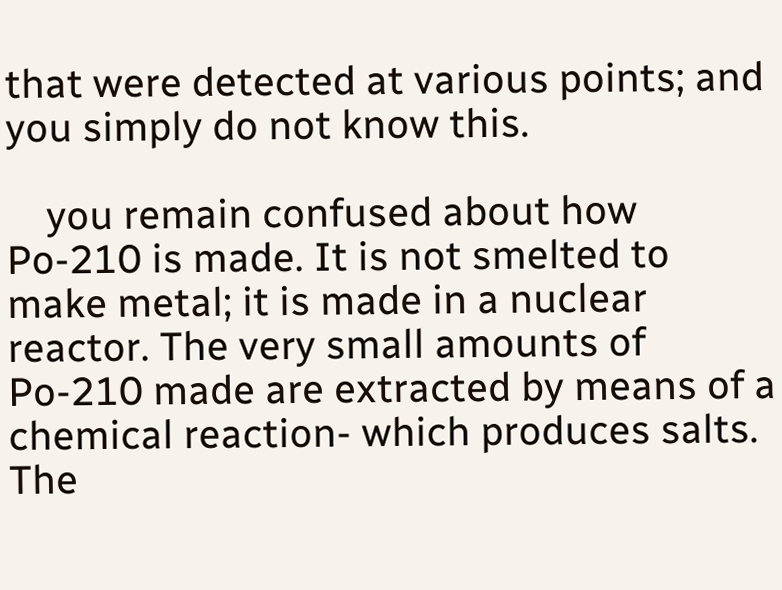that were detected at various points; and you simply do not know this.

    you remain confused about how Po-210 is made. It is not smelted to make metal; it is made in a nuclear reactor. The very small amounts of Po-210 made are extracted by means of a chemical reaction- which produces salts. The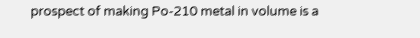prospect of making Po-210 metal in volume is a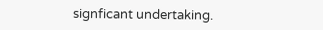signficant undertaking.